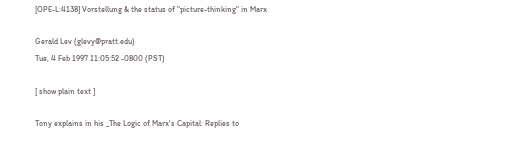[OPE-L:4138] Vorstellung & the status of "picture-thinking" in Marx

Gerald Lev (glevy@pratt.edu)
Tue, 4 Feb 1997 11:05:52 -0800 (PST)

[ show plain text ]

Tony explains in his _The Logic of Marx's Capital: Replies to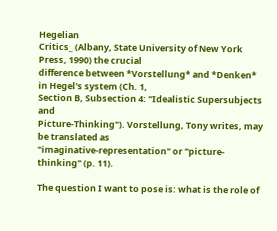Hegelian
Critics_ (Albany, State University of New York Press, 1990) the crucial
difference between *Vorstellung* and *Denken* in Hegel's system (Ch. 1,
Section B, Subsection 4: "Idealistic Supersubjects and
Picture-Thinking"). Vorstellung, Tony writes, may be translated as
"imaginative-representation" or "picture-thinking" (p. 11).

The question I want to pose is: what is the role of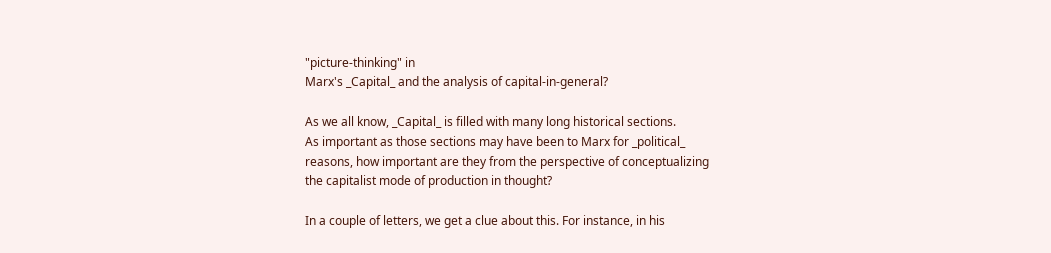"picture-thinking" in
Marx's _Capital_ and the analysis of capital-in-general?

As we all know, _Capital_ is filled with many long historical sections.
As important as those sections may have been to Marx for _political_
reasons, how important are they from the perspective of conceptualizing
the capitalist mode of production in thought?

In a couple of letters, we get a clue about this. For instance, in his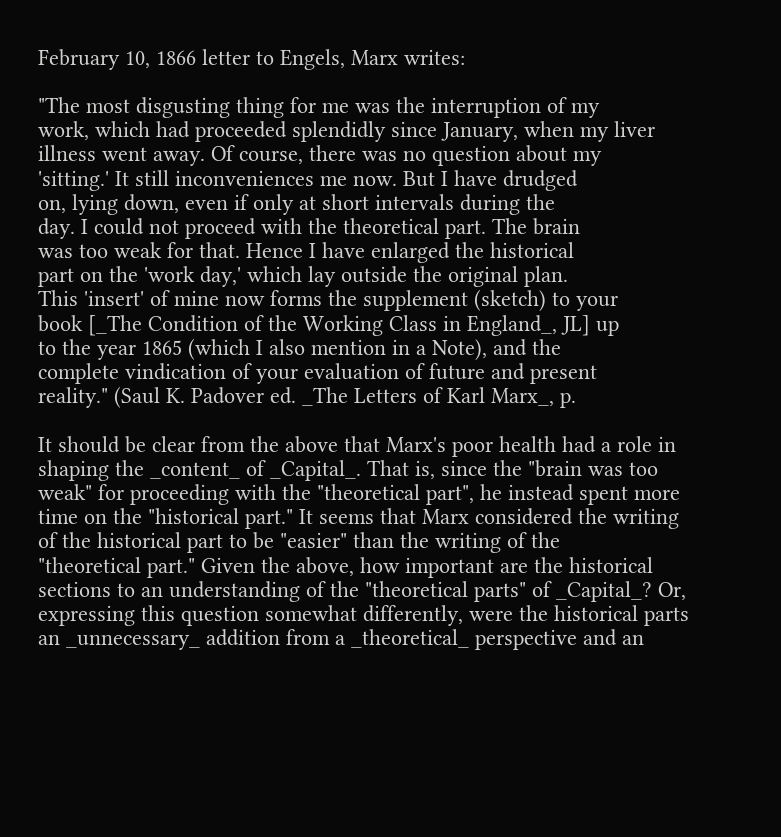February 10, 1866 letter to Engels, Marx writes:

"The most disgusting thing for me was the interruption of my
work, which had proceeded splendidly since January, when my liver
illness went away. Of course, there was no question about my
'sitting.' It still inconveniences me now. But I have drudged
on, lying down, even if only at short intervals during the
day. I could not proceed with the theoretical part. The brain
was too weak for that. Hence I have enlarged the historical
part on the 'work day,' which lay outside the original plan.
This 'insert' of mine now forms the supplement (sketch) to your
book [_The Condition of the Working Class in England_, JL] up
to the year 1865 (which I also mention in a Note), and the
complete vindication of your evaluation of future and present
reality." (Saul K. Padover ed. _The Letters of Karl Marx_, p.

It should be clear from the above that Marx's poor health had a role in
shaping the _content_ of _Capital_. That is, since the "brain was too
weak" for proceeding with the "theoretical part", he instead spent more
time on the "historical part." It seems that Marx considered the writing
of the historical part to be "easier" than the writing of the
"theoretical part." Given the above, how important are the historical
sections to an understanding of the "theoretical parts" of _Capital_? Or,
expressing this question somewhat differently, were the historical parts
an _unnecessary_ addition from a _theoretical_ perspective and an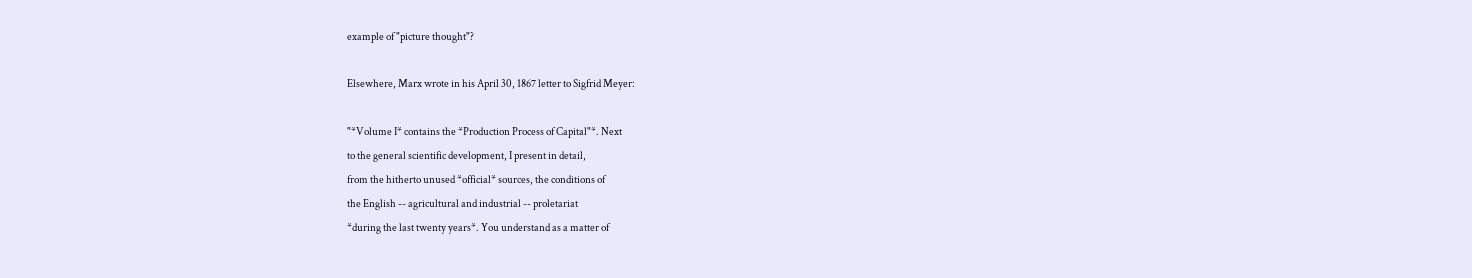example of "picture thought"?

Elsewhere, Marx wrote in his April 30, 1867 letter to Sigfrid Meyer:

"*Volume I* contains the *Production Process of Capital"*. Next
to the general scientific development, I present in detail,
from the hitherto unused *official* sources, the conditions of
the English -- agricultural and industrial -- proletariat
*during the last twenty years*. You understand as a matter of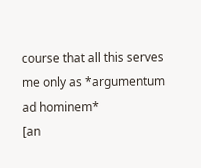course that all this serves me only as *argumentum ad hominem*
[an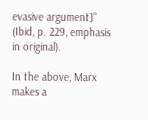evasive argument]" (Ibid, p. 229, emphasis in original).

In the above, Marx makes a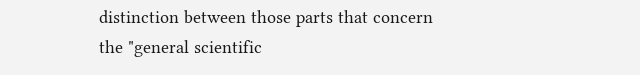distinction between those parts that concern
the "general scientific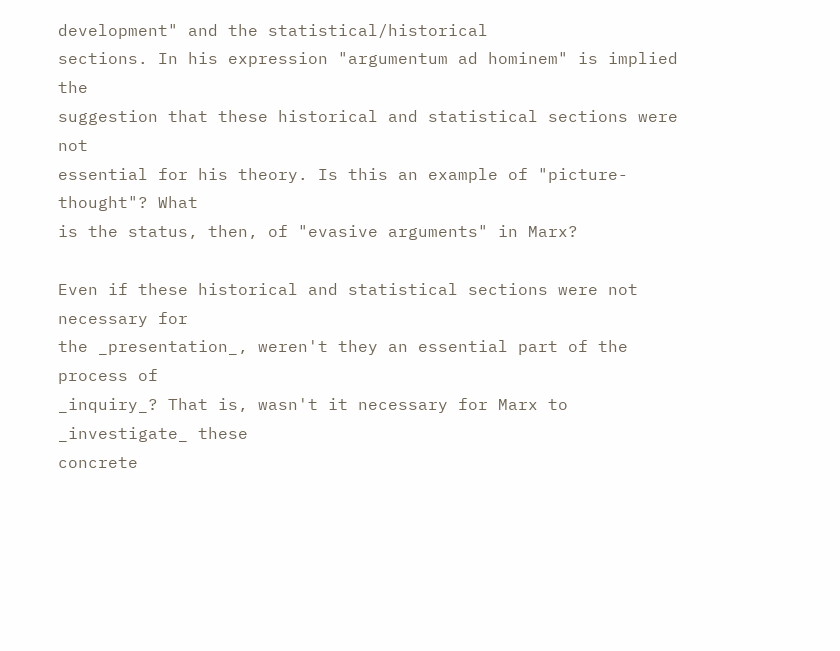development" and the statistical/historical
sections. In his expression "argumentum ad hominem" is implied the
suggestion that these historical and statistical sections were not
essential for his theory. Is this an example of "picture-thought"? What
is the status, then, of "evasive arguments" in Marx?

Even if these historical and statistical sections were not necessary for
the _presentation_, weren't they an essential part of the process of
_inquiry_? That is, wasn't it necessary for Marx to _investigate_ these
concrete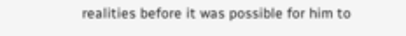realities before it was possible for him to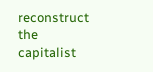reconstruct the
capitalist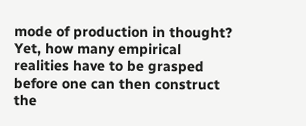mode of production in thought? Yet, how many empirical
realities have to be grasped before one can then construct the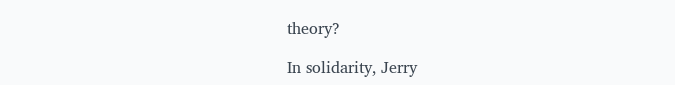theory?

In solidarity, Jerry